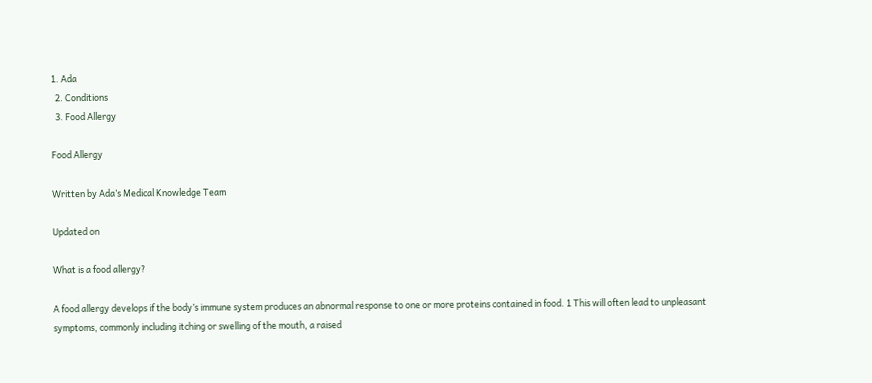1. Ada
  2. Conditions
  3. Food Allergy

Food Allergy

Written by Ada’s Medical Knowledge Team

Updated on

What is a food allergy?

A food allergy develops if the body’s immune system produces an abnormal response to one or more proteins contained in food. 1 This will often lead to unpleasant symptoms, commonly including itching or swelling of the mouth, a raised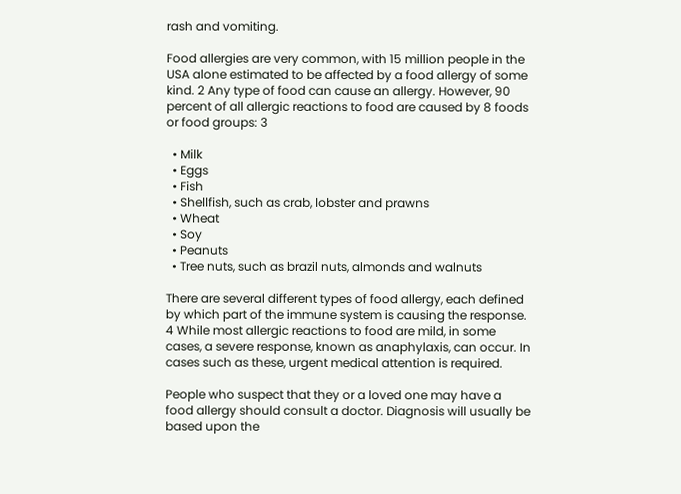rash and vomiting.

Food allergies are very common, with 15 million people in the USA alone estimated to be affected by a food allergy of some kind. 2 Any type of food can cause an allergy. However, 90 percent of all allergic reactions to food are caused by 8 foods or food groups: 3

  • Milk
  • Eggs
  • Fish
  • Shellfish, such as crab, lobster and prawns
  • Wheat
  • Soy
  • Peanuts
  • Tree nuts, such as brazil nuts, almonds and walnuts

There are several different types of food allergy, each defined by which part of the immune system is causing the response. 4 While most allergic reactions to food are mild, in some cases, a severe response, known as anaphylaxis, can occur. In cases such as these, urgent medical attention is required.

People who suspect that they or a loved one may have a food allergy should consult a doctor. Diagnosis will usually be based upon the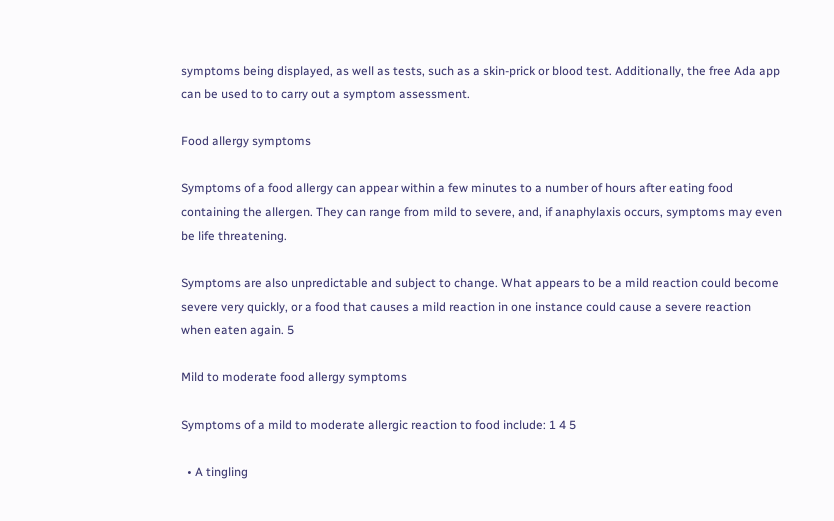symptoms being displayed, as well as tests, such as a skin-prick or blood test. Additionally, the free Ada app can be used to to carry out a symptom assessment.

Food allergy symptoms

Symptoms of a food allergy can appear within a few minutes to a number of hours after eating food containing the allergen. They can range from mild to severe, and, if anaphylaxis occurs, symptoms may even be life threatening.

Symptoms are also unpredictable and subject to change. What appears to be a mild reaction could become severe very quickly, or a food that causes a mild reaction in one instance could cause a severe reaction when eaten again. 5

Mild to moderate food allergy symptoms

Symptoms of a mild to moderate allergic reaction to food include: 1 4 5

  • A tingling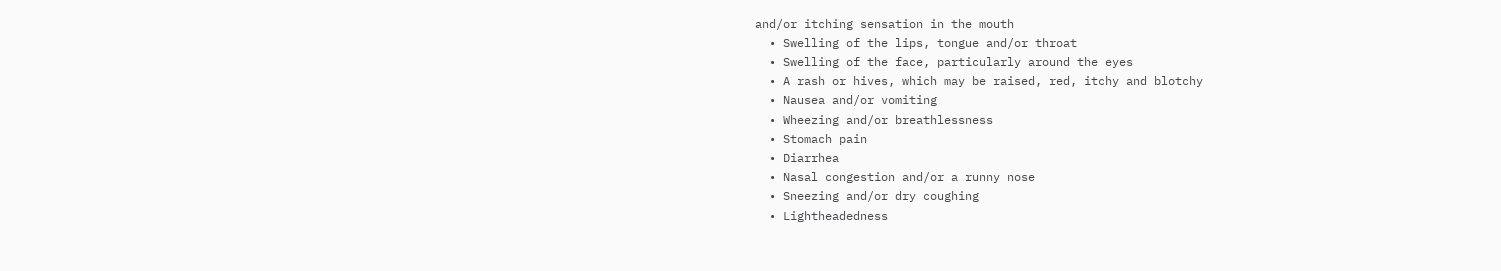and/or itching sensation in the mouth
  • Swelling of the lips, tongue and/or throat
  • Swelling of the face, particularly around the eyes
  • A rash or hives, which may be raised, red, itchy and blotchy
  • Nausea and/or vomiting
  • Wheezing and/or breathlessness
  • Stomach pain
  • Diarrhea
  • Nasal congestion and/or a runny nose
  • Sneezing and/or dry coughing
  • Lightheadedness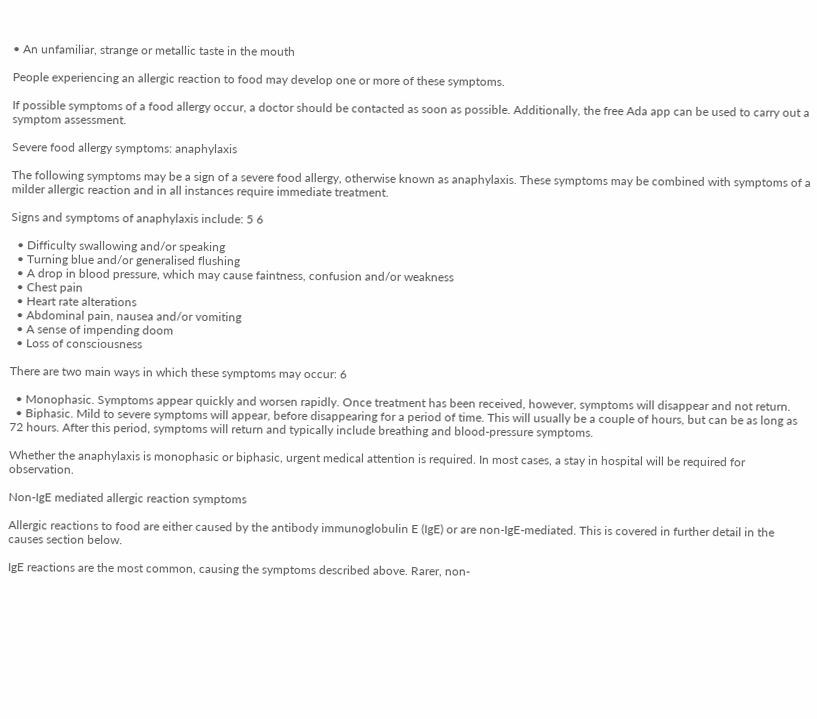• An unfamiliar, strange or metallic taste in the mouth

People experiencing an allergic reaction to food may develop one or more of these symptoms.

If possible symptoms of a food allergy occur, a doctor should be contacted as soon as possible. Additionally, the free Ada app can be used to carry out a symptom assessment.

Severe food allergy symptoms: anaphylaxis

The following symptoms may be a sign of a severe food allergy, otherwise known as anaphylaxis. These symptoms may be combined with symptoms of a milder allergic reaction and in all instances require immediate treatment.

Signs and symptoms of anaphylaxis include: 5 6

  • Difficulty swallowing and/or speaking
  • Turning blue and/or generalised flushing
  • A drop in blood pressure, which may cause faintness, confusion and/or weakness
  • Chest pain
  • Heart rate alterations
  • Abdominal pain, nausea and/or vomiting
  • A sense of impending doom
  • Loss of consciousness

There are two main ways in which these symptoms may occur: 6

  • Monophasic. Symptoms appear quickly and worsen rapidly. Once treatment has been received, however, symptoms will disappear and not return.
  • Biphasic. Mild to severe symptoms will appear, before disappearing for a period of time. This will usually be a couple of hours, but can be as long as 72 hours. After this period, symptoms will return and typically include breathing and blood-pressure symptoms.

Whether the anaphylaxis is monophasic or biphasic, urgent medical attention is required. In most cases, a stay in hospital will be required for observation.

Non-IgE mediated allergic reaction symptoms

Allergic reactions to food are either caused by the antibody immunoglobulin E (IgE) or are non-IgE-mediated. This is covered in further detail in the causes section below.

IgE reactions are the most common, causing the symptoms described above. Rarer, non-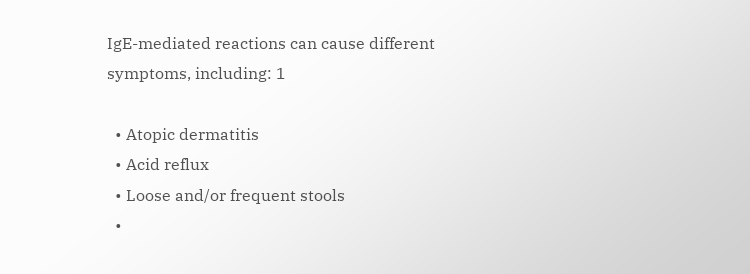IgE-mediated reactions can cause different symptoms, including: 1

  • Atopic dermatitis
  • Acid reflux
  • Loose and/or frequent stools
  •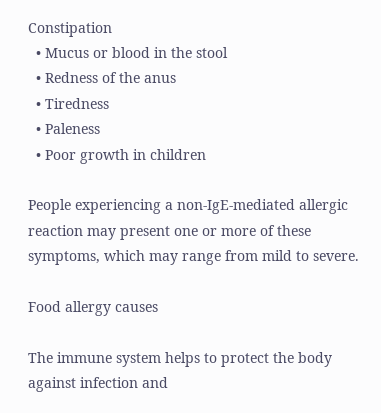Constipation
  • Mucus or blood in the stool
  • Redness of the anus
  • Tiredness
  • Paleness
  • Poor growth in children

People experiencing a non-IgE-mediated allergic reaction may present one or more of these symptoms, which may range from mild to severe.

Food allergy causes

The immune system helps to protect the body against infection and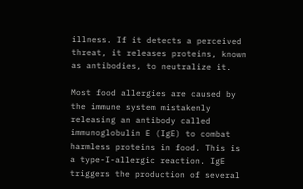illness. If it detects a perceived threat, it releases proteins, known as antibodies, to neutralize it.

Most food allergies are caused by the immune system mistakenly releasing an antibody called immunoglobulin E (IgE) to combat harmless proteins in food. This is a type-I-allergic reaction. IgE triggers the production of several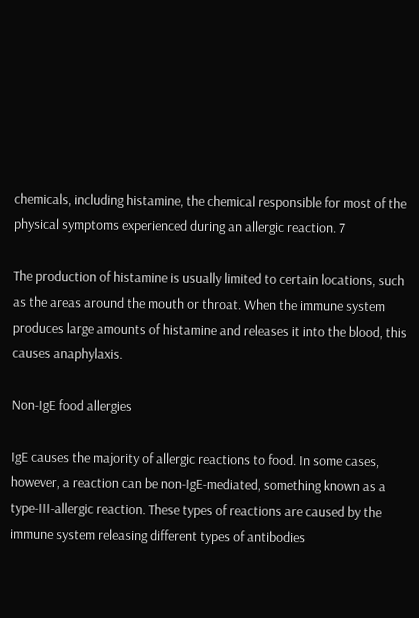chemicals, including histamine, the chemical responsible for most of the physical symptoms experienced during an allergic reaction. 7

The production of histamine is usually limited to certain locations, such as the areas around the mouth or throat. When the immune system produces large amounts of histamine and releases it into the blood, this causes anaphylaxis.

Non-IgE food allergies

IgE causes the majority of allergic reactions to food. In some cases, however, a reaction can be non-IgE-mediated, something known as a type-III-allergic reaction. These types of reactions are caused by the immune system releasing different types of antibodies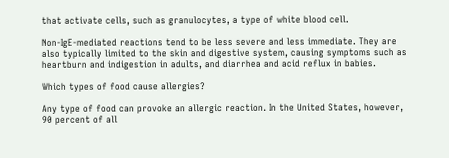that activate cells, such as granulocytes, a type of white blood cell.

Non-IgE-mediated reactions tend to be less severe and less immediate. They are also typically limited to the skin and digestive system, causing symptoms such as heartburn and indigestion in adults, and diarrhea and acid reflux in babies.

Which types of food cause allergies?

Any type of food can provoke an allergic reaction. In the United States, however, 90 percent of all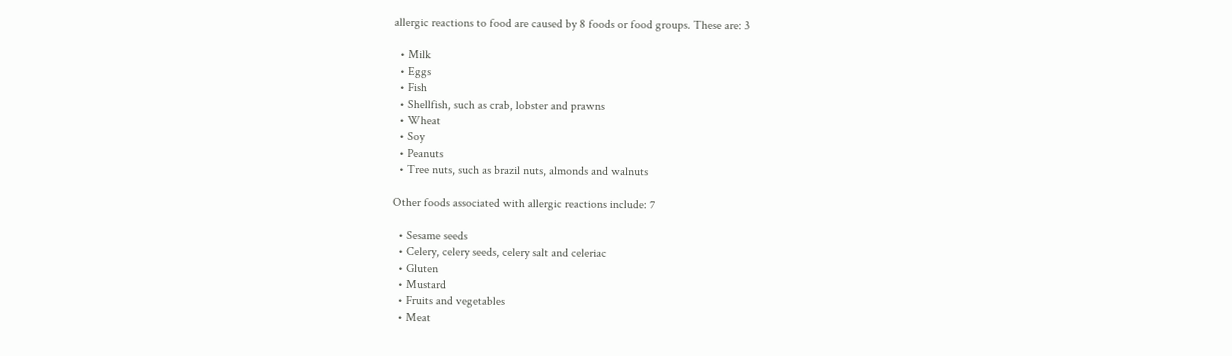allergic reactions to food are caused by 8 foods or food groups. These are: 3

  • Milk
  • Eggs
  • Fish
  • Shellfish, such as crab, lobster and prawns
  • Wheat
  • Soy
  • Peanuts
  • Tree nuts, such as brazil nuts, almonds and walnuts

Other foods associated with allergic reactions include: 7

  • Sesame seeds
  • Celery, celery seeds, celery salt and celeriac
  • Gluten
  • Mustard
  • Fruits and vegetables
  • Meat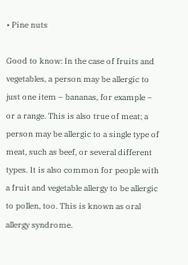• Pine nuts

Good to know: In the case of fruits and vegetables, a person may be allergic to just one item – bananas, for example – or a range. This is also true of meat; a person may be allergic to a single type of meat, such as beef, or several different types. It is also common for people with a fruit and vegetable allergy to be allergic to pollen, too. This is known as oral allergy syndrome.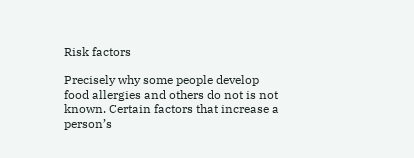Risk factors

Precisely why some people develop food allergies and others do not is not known. Certain factors that increase a person’s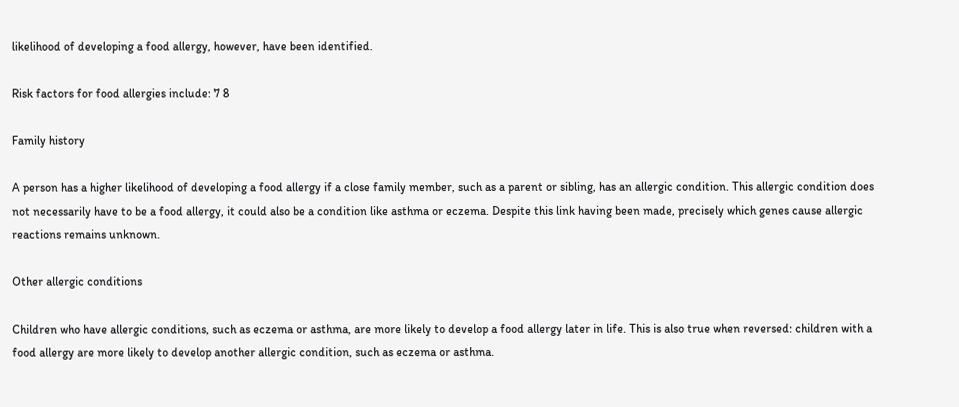likelihood of developing a food allergy, however, have been identified.

Risk factors for food allergies include: 7 8

Family history

A person has a higher likelihood of developing a food allergy if a close family member, such as a parent or sibling, has an allergic condition. This allergic condition does not necessarily have to be a food allergy, it could also be a condition like asthma or eczema. Despite this link having been made, precisely which genes cause allergic reactions remains unknown.

Other allergic conditions

Children who have allergic conditions, such as eczema or asthma, are more likely to develop a food allergy later in life. This is also true when reversed: children with a food allergy are more likely to develop another allergic condition, such as eczema or asthma.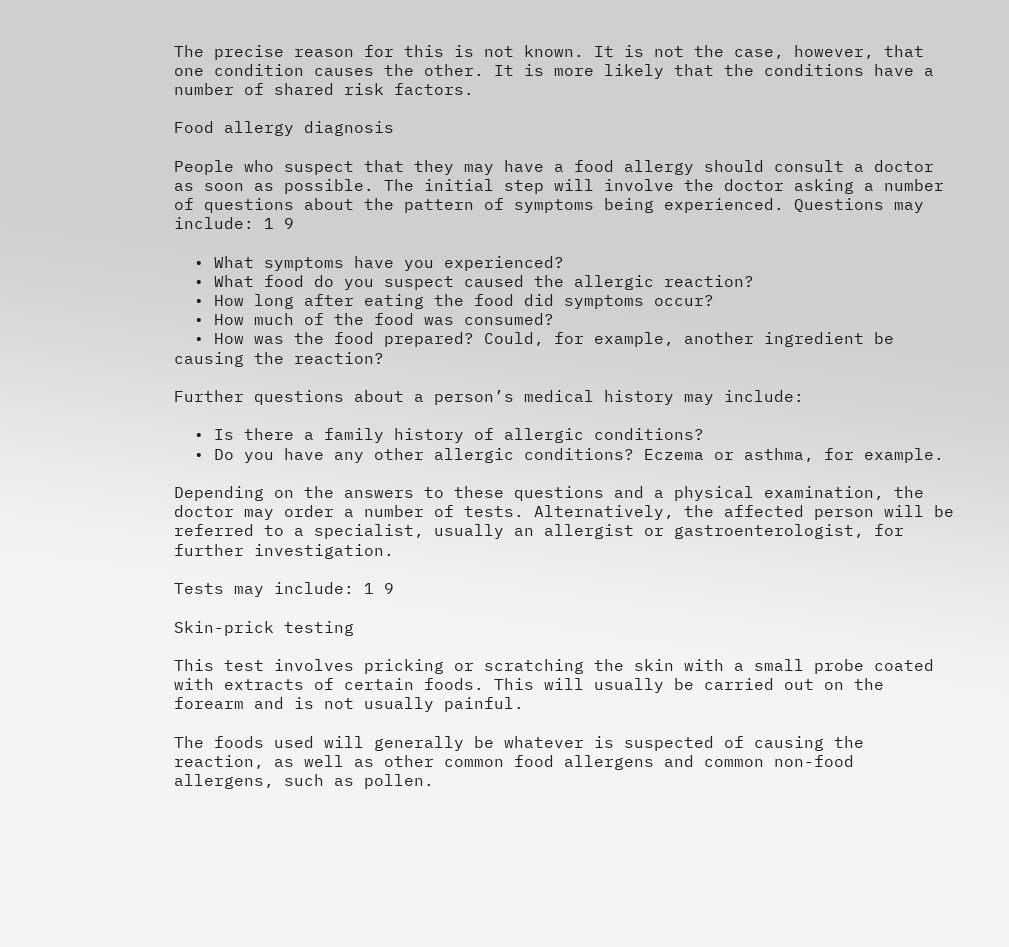The precise reason for this is not known. It is not the case, however, that one condition causes the other. It is more likely that the conditions have a number of shared risk factors.

Food allergy diagnosis

People who suspect that they may have a food allergy should consult a doctor as soon as possible. The initial step will involve the doctor asking a number of questions about the pattern of symptoms being experienced. Questions may include: 1 9

  • What symptoms have you experienced?
  • What food do you suspect caused the allergic reaction?
  • How long after eating the food did symptoms occur?
  • How much of the food was consumed?
  • How was the food prepared? Could, for example, another ingredient be causing the reaction?

Further questions about a person’s medical history may include:

  • Is there a family history of allergic conditions?
  • Do you have any other allergic conditions? Eczema or asthma, for example.

Depending on the answers to these questions and a physical examination, the doctor may order a number of tests. Alternatively, the affected person will be referred to a specialist, usually an allergist or gastroenterologist, for further investigation.

Tests may include: 1 9

Skin-prick testing

This test involves pricking or scratching the skin with a small probe coated with extracts of certain foods. This will usually be carried out on the forearm and is not usually painful.

The foods used will generally be whatever is suspected of causing the reaction, as well as other common food allergens and common non-food allergens, such as pollen.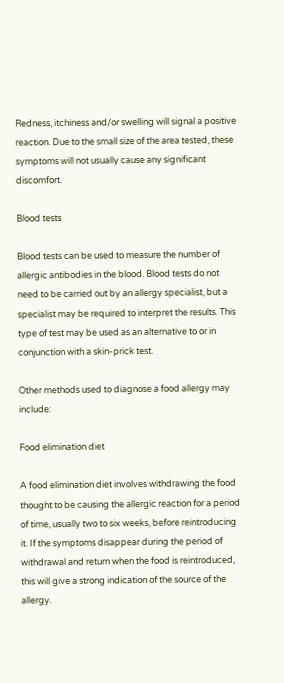Redness, itchiness and/or swelling will signal a positive reaction. Due to the small size of the area tested, these symptoms will not usually cause any significant discomfort.

Blood tests

Blood tests can be used to measure the number of allergic antibodies in the blood. Blood tests do not need to be carried out by an allergy specialist, but a specialist may be required to interpret the results. This type of test may be used as an alternative to or in conjunction with a skin-prick test.

Other methods used to diagnose a food allergy may include:

Food elimination diet

A food elimination diet involves withdrawing the food thought to be causing the allergic reaction for a period of time, usually two to six weeks, before reintroducing it. If the symptoms disappear during the period of withdrawal and return when the food is reintroduced, this will give a strong indication of the source of the allergy.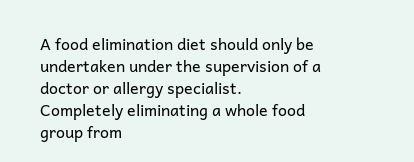A food elimination diet should only be undertaken under the supervision of a doctor or allergy specialist. Completely eliminating a whole food group from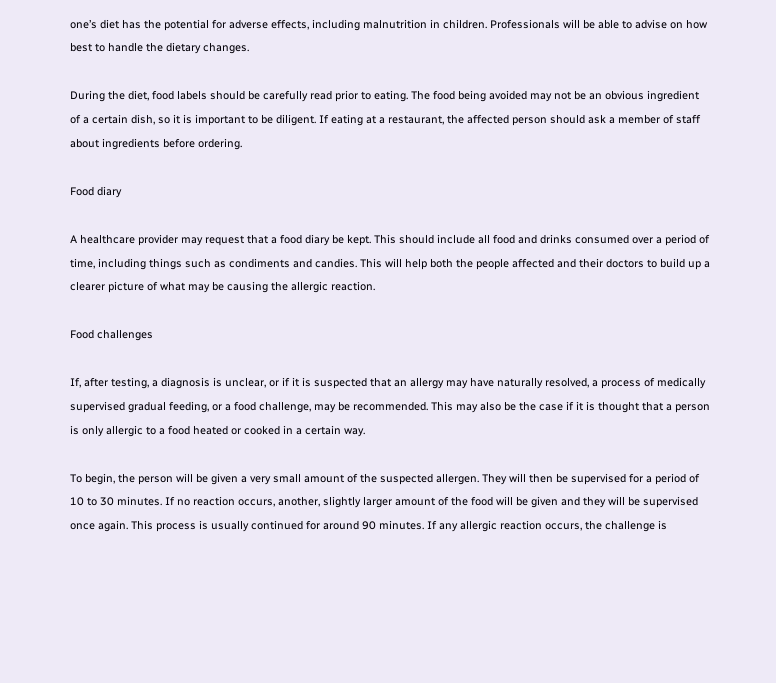one’s diet has the potential for adverse effects, including malnutrition in children. Professionals will be able to advise on how best to handle the dietary changes.

During the diet, food labels should be carefully read prior to eating. The food being avoided may not be an obvious ingredient of a certain dish, so it is important to be diligent. If eating at a restaurant, the affected person should ask a member of staff about ingredients before ordering.

Food diary

A healthcare provider may request that a food diary be kept. This should include all food and drinks consumed over a period of time, including things such as condiments and candies. This will help both the people affected and their doctors to build up a clearer picture of what may be causing the allergic reaction.

Food challenges

If, after testing, a diagnosis is unclear, or if it is suspected that an allergy may have naturally resolved, a process of medically supervised gradual feeding, or a food challenge, may be recommended. This may also be the case if it is thought that a person is only allergic to a food heated or cooked in a certain way.

To begin, the person will be given a very small amount of the suspected allergen. They will then be supervised for a period of 10 to 30 minutes. If no reaction occurs, another, slightly larger amount of the food will be given and they will be supervised once again. This process is usually continued for around 90 minutes. If any allergic reaction occurs, the challenge is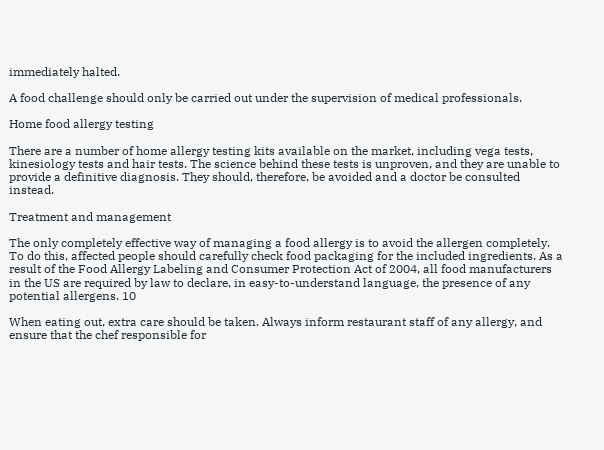immediately halted.

A food challenge should only be carried out under the supervision of medical professionals.

Home food allergy testing

There are a number of home allergy testing kits available on the market, including vega tests, kinesiology tests and hair tests. The science behind these tests is unproven, and they are unable to provide a definitive diagnosis. They should, therefore, be avoided and a doctor be consulted instead.

Treatment and management

The only completely effective way of managing a food allergy is to avoid the allergen completely. To do this, affected people should carefully check food packaging for the included ingredients. As a result of the Food Allergy Labeling and Consumer Protection Act of 2004, all food manufacturers in the US are required by law to declare, in easy-to-understand language, the presence of any potential allergens. 10

When eating out, extra care should be taken. Always inform restaurant staff of any allergy, and ensure that the chef responsible for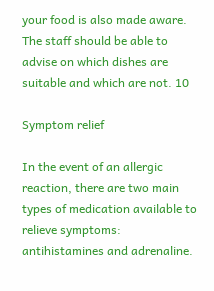your food is also made aware. The staff should be able to advise on which dishes are suitable and which are not. 10

Symptom relief

In the event of an allergic reaction, there are two main types of medication available to relieve symptoms: antihistamines and adrenaline.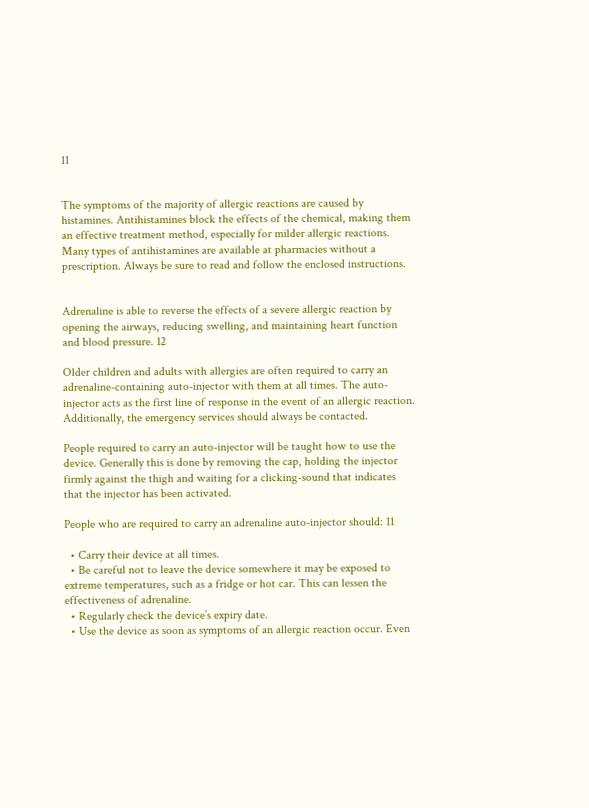11


The symptoms of the majority of allergic reactions are caused by histamines. Antihistamines block the effects of the chemical, making them an effective treatment method, especially for milder allergic reactions. Many types of antihistamines are available at pharmacies without a prescription. Always be sure to read and follow the enclosed instructions.


Adrenaline is able to reverse the effects of a severe allergic reaction by opening the airways, reducing swelling, and maintaining heart function and blood pressure. 12

Older children and adults with allergies are often required to carry an adrenaline-containing auto-injector with them at all times. The auto-injector acts as the first line of response in the event of an allergic reaction. Additionally, the emergency services should always be contacted.

People required to carry an auto-injector will be taught how to use the device. Generally this is done by removing the cap, holding the injector firmly against the thigh and waiting for a clicking-sound that indicates that the injector has been activated.

People who are required to carry an adrenaline auto-injector should: 11

  • Carry their device at all times.
  • Be careful not to leave the device somewhere it may be exposed to extreme temperatures, such as a fridge or hot car. This can lessen the effectiveness of adrenaline.
  • Regularly check the device’s expiry date.
  • Use the device as soon as symptoms of an allergic reaction occur. Even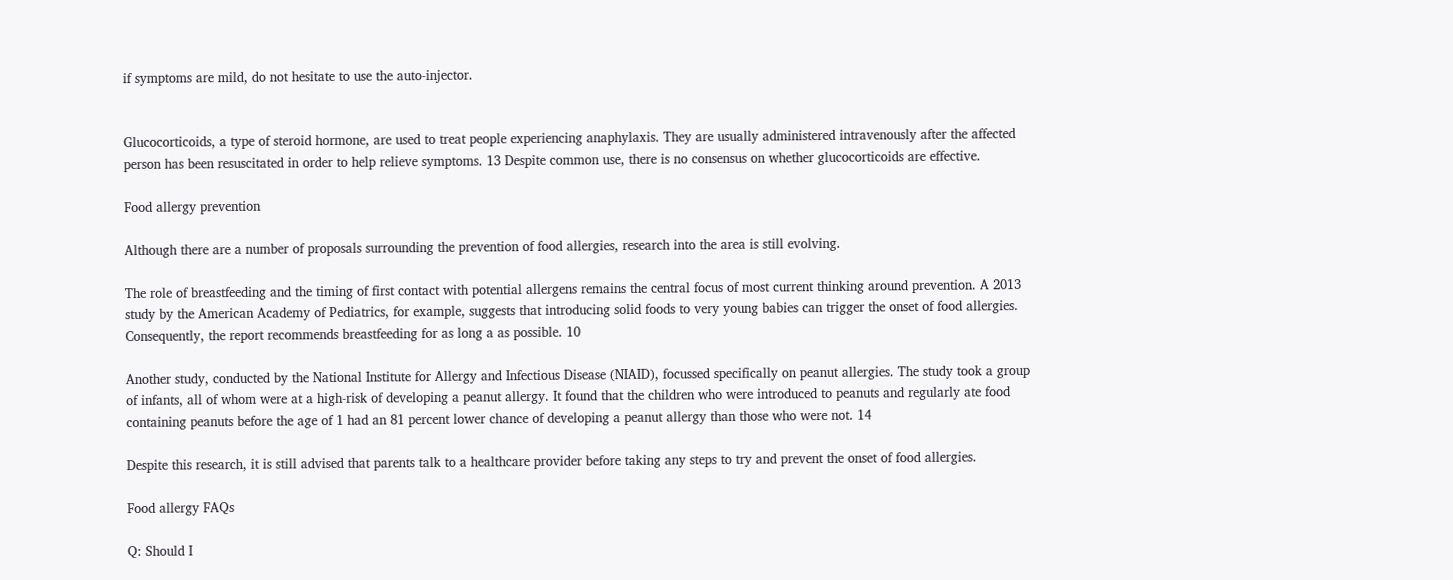if symptoms are mild, do not hesitate to use the auto-injector.


Glucocorticoids, a type of steroid hormone, are used to treat people experiencing anaphylaxis. They are usually administered intravenously after the affected person has been resuscitated in order to help relieve symptoms. 13 Despite common use, there is no consensus on whether glucocorticoids are effective.

Food allergy prevention

Although there are a number of proposals surrounding the prevention of food allergies, research into the area is still evolving.

The role of breastfeeding and the timing of first contact with potential allergens remains the central focus of most current thinking around prevention. A 2013 study by the American Academy of Pediatrics, for example, suggests that introducing solid foods to very young babies can trigger the onset of food allergies. Consequently, the report recommends breastfeeding for as long a as possible. 10

Another study, conducted by the National Institute for Allergy and Infectious Disease (NIAID), focussed specifically on peanut allergies. The study took a group of infants, all of whom were at a high-risk of developing a peanut allergy. It found that the children who were introduced to peanuts and regularly ate food containing peanuts before the age of 1 had an 81 percent lower chance of developing a peanut allergy than those who were not. 14

Despite this research, it is still advised that parents talk to a healthcare provider before taking any steps to try and prevent the onset of food allergies.

Food allergy FAQs

Q: Should I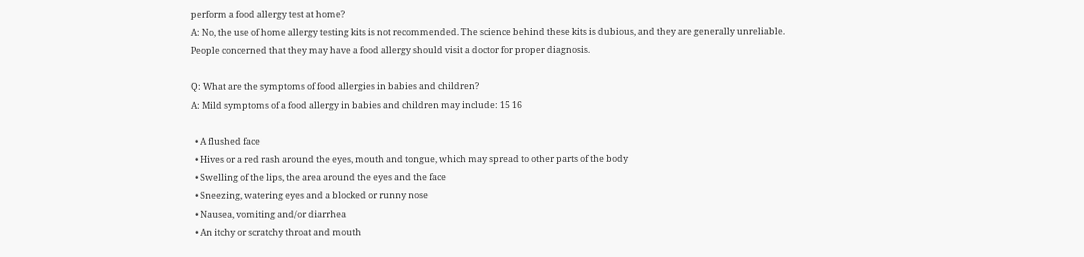perform a food allergy test at home?
A: No, the use of home allergy testing kits is not recommended. The science behind these kits is dubious, and they are generally unreliable. People concerned that they may have a food allergy should visit a doctor for proper diagnosis.

Q: What are the symptoms of food allergies in babies and children?
A: Mild symptoms of a food allergy in babies and children may include: 15 16

  • A flushed face
  • Hives or a red rash around the eyes, mouth and tongue, which may spread to other parts of the body
  • Swelling of the lips, the area around the eyes and the face
  • Sneezing, watering eyes and a blocked or runny nose
  • Nausea, vomiting and/or diarrhea
  • An itchy or scratchy throat and mouth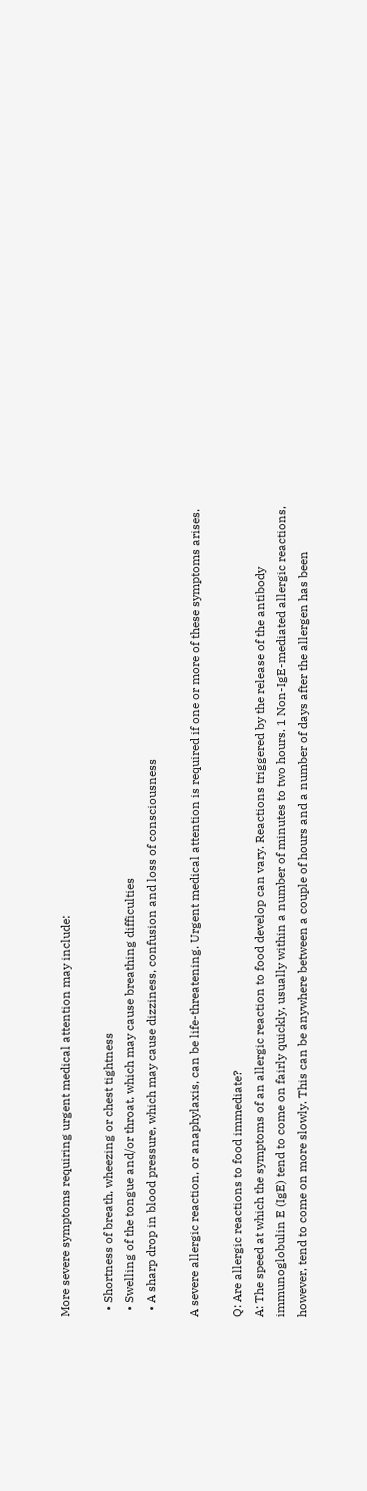More severe symptoms requiring urgent medical attention may include:

  • Shortness of breath, wheezing or chest tightness
  • Swelling of the tongue and/or throat, which may cause breathing difficulties
  • A sharp drop in blood pressure, which may cause dizziness, confusion and loss of consciousness

A severe allergic reaction, or anaphylaxis, can be life-threatening. Urgent medical attention is required if one or more of these symptoms arises.

Q: Are allergic reactions to food immediate?
A: The speed at which the symptoms of an allergic reaction to food develop can vary. Reactions triggered by the release of the antibody immunoglobulin E (IgE) tend to come on fairly quickly, usually within a number of minutes to two hours. 1 Non-IgE-mediated allergic reactions, however, tend to come on more slowly. This can be anywhere between a couple of hours and a number of days after the allergen has been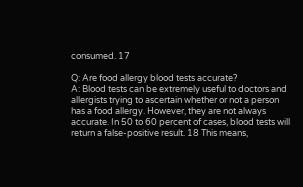consumed. 17

Q: Are food allergy blood tests accurate?
A: Blood tests can be extremely useful to doctors and allergists trying to ascertain whether or not a person has a food allergy. However, they are not always accurate. In 50 to 60 percent of cases, blood tests will return a false-positive result. 18 This means,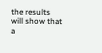the results will show that a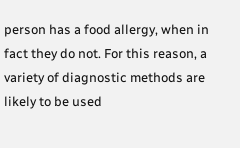person has a food allergy, when in fact they do not. For this reason, a variety of diagnostic methods are likely to be used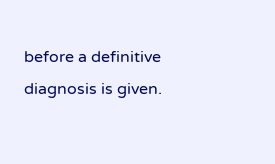before a definitive diagnosis is given.